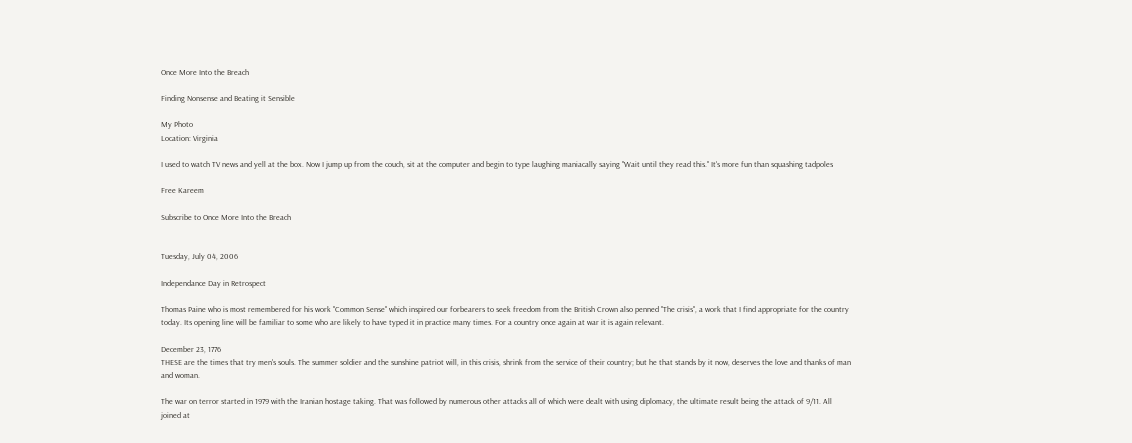Once More Into the Breach

Finding Nonsense and Beating it Sensible

My Photo
Location: Virginia

I used to watch TV news and yell at the box. Now I jump up from the couch, sit at the computer and begin to type laughing maniacally saying "Wait until they read this." It's more fun than squashing tadpoles

Free Kareem

Subscribe to Once More Into the Breach


Tuesday, July 04, 2006

Independance Day in Retrospect

Thomas Paine who is most remembered for his work "Common Sense" which inspired our forbearers to seek freedom from the British Crown also penned "The crisis", a work that I find appropriate for the country today. Its opening line will be familiar to some who are likely to have typed it in practice many times. For a country once again at war it is again relevant.

December 23, 1776
THESE are the times that try men's souls. The summer soldier and the sunshine patriot will, in this crisis, shrink from the service of their country; but he that stands by it now, deserves the love and thanks of man and woman.

The war on terror started in 1979 with the Iranian hostage taking. That was followed by numerous other attacks all of which were dealt with using diplomacy, the ultimate result being the attack of 9/11. All joined at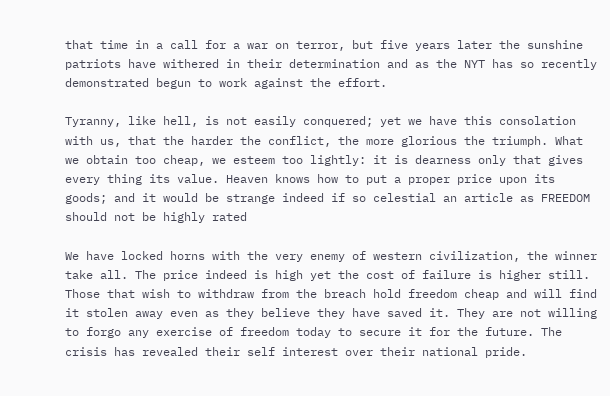that time in a call for a war on terror, but five years later the sunshine patriots have withered in their determination and as the NYT has so recently demonstrated begun to work against the effort.

Tyranny, like hell, is not easily conquered; yet we have this consolation with us, that the harder the conflict, the more glorious the triumph. What we obtain too cheap, we esteem too lightly: it is dearness only that gives every thing its value. Heaven knows how to put a proper price upon its goods; and it would be strange indeed if so celestial an article as FREEDOM should not be highly rated

We have locked horns with the very enemy of western civilization, the winner take all. The price indeed is high yet the cost of failure is higher still. Those that wish to withdraw from the breach hold freedom cheap and will find it stolen away even as they believe they have saved it. They are not willing to forgo any exercise of freedom today to secure it for the future. The crisis has revealed their self interest over their national pride.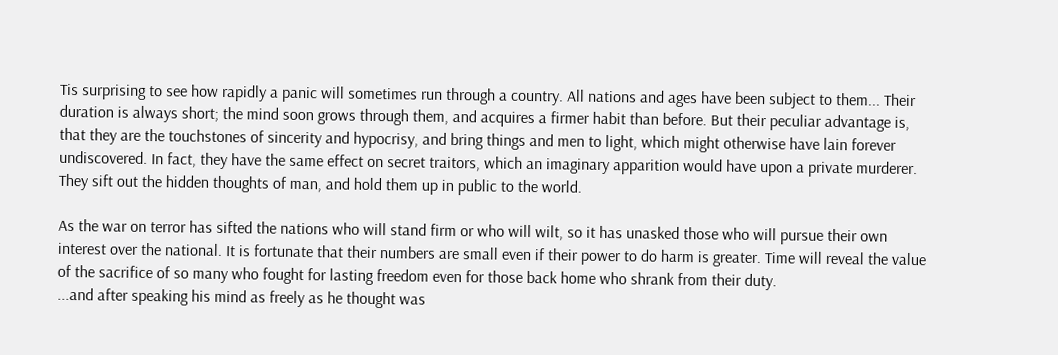Tis surprising to see how rapidly a panic will sometimes run through a country. All nations and ages have been subject to them... Their duration is always short; the mind soon grows through them, and acquires a firmer habit than before. But their peculiar advantage is, that they are the touchstones of sincerity and hypocrisy, and bring things and men to light, which might otherwise have lain forever undiscovered. In fact, they have the same effect on secret traitors, which an imaginary apparition would have upon a private murderer. They sift out the hidden thoughts of man, and hold them up in public to the world.

As the war on terror has sifted the nations who will stand firm or who will wilt, so it has unasked those who will pursue their own interest over the national. It is fortunate that their numbers are small even if their power to do harm is greater. Time will reveal the value of the sacrifice of so many who fought for lasting freedom even for those back home who shrank from their duty.
...and after speaking his mind as freely as he thought was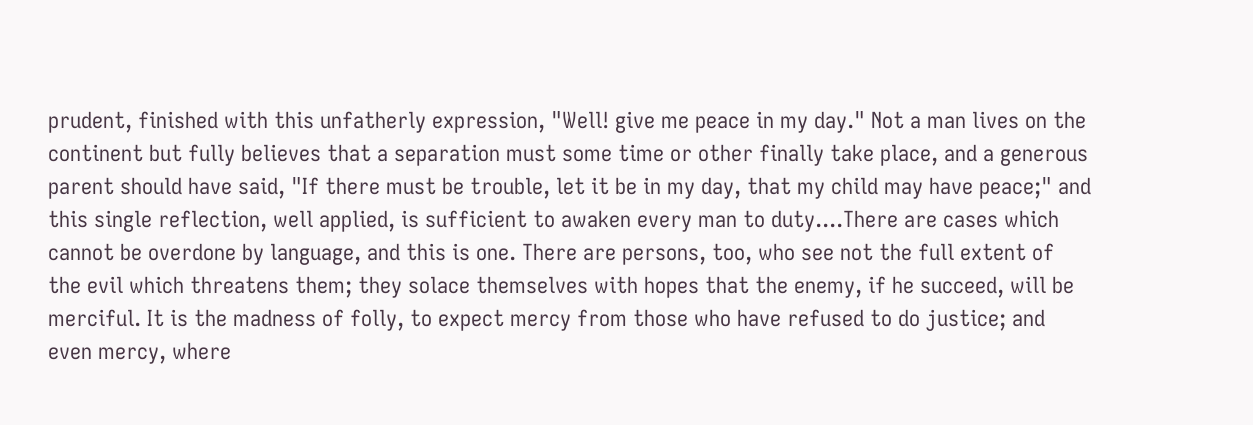prudent, finished with this unfatherly expression, "Well! give me peace in my day." Not a man lives on the continent but fully believes that a separation must some time or other finally take place, and a generous parent should have said, "If there must be trouble, let it be in my day, that my child may have peace;" and this single reflection, well applied, is sufficient to awaken every man to duty....There are cases which cannot be overdone by language, and this is one. There are persons, too, who see not the full extent of the evil which threatens them; they solace themselves with hopes that the enemy, if he succeed, will be merciful. It is the madness of folly, to expect mercy from those who have refused to do justice; and even mercy, where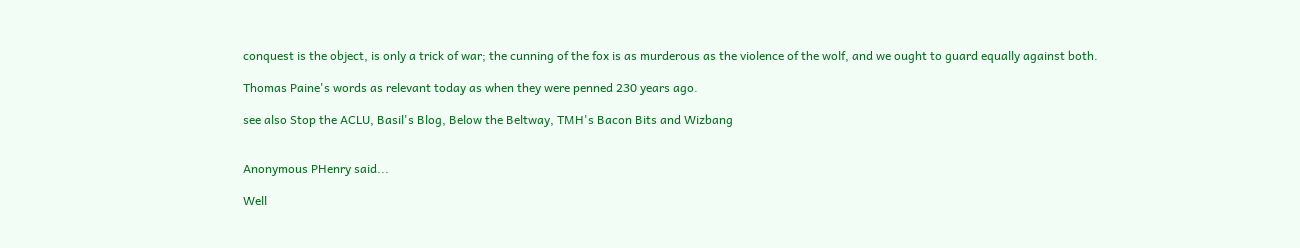conquest is the object, is only a trick of war; the cunning of the fox is as murderous as the violence of the wolf, and we ought to guard equally against both.

Thomas Paine's words as relevant today as when they were penned 230 years ago.

see also Stop the ACLU, Basil's Blog, Below the Beltway, TMH's Bacon Bits and Wizbang


Anonymous PHenry said...

Well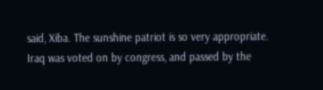said, Xiba. The sunshine patriot is so very appropriate.
Iraq was voted on by congress, and passed by the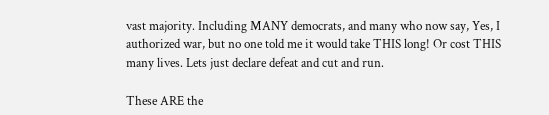vast majority. Including MANY democrats, and many who now say, Yes, I authorized war, but no one told me it would take THIS long! Or cost THIS many lives. Lets just declare defeat and cut and run.

These ARE the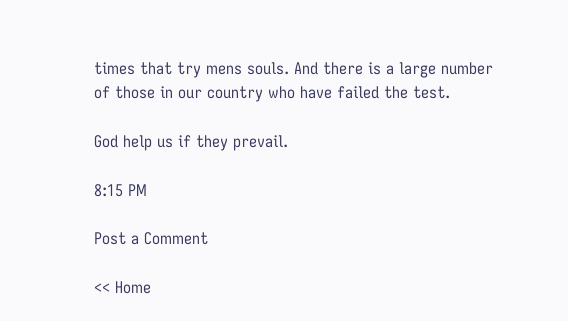times that try mens souls. And there is a large number of those in our country who have failed the test.

God help us if they prevail.

8:15 PM

Post a Comment

<< Home